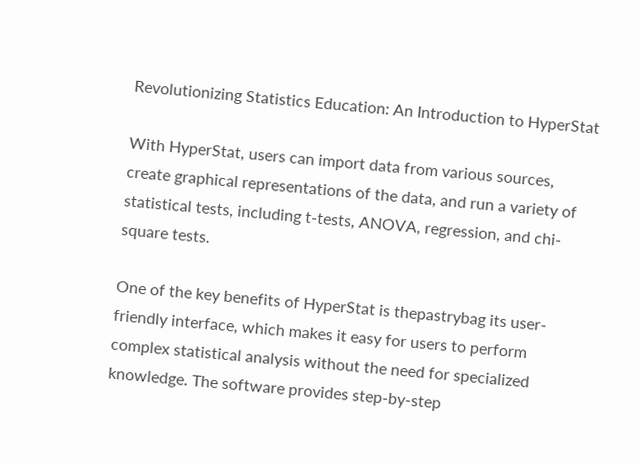Revolutionizing Statistics Education: An Introduction to HyperStat

With HyperStat, users can import data from various sources, create graphical representations of the data, and run a variety of statistical tests, including t-tests, ANOVA, regression, and chi-square tests.

One of the key benefits of HyperStat is thepastrybag its user-friendly interface, which makes it easy for users to perform complex statistical analysis without the need for specialized knowledge. The software provides step-by-step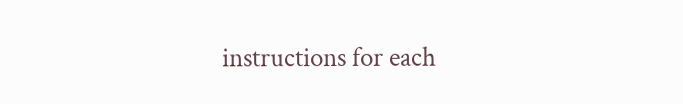instructions for each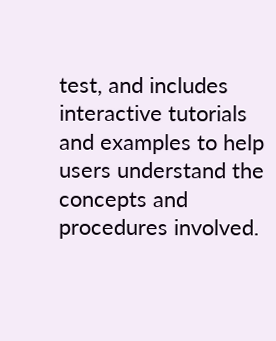test, and includes interactive tutorials and examples to help users understand the concepts and procedures involved.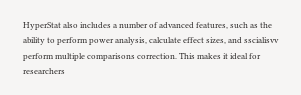HyperStat also includes a number of advanced features, such as the ability to perform power analysis, calculate effect sizes, and sscialisvv perform multiple comparisons correction. This makes it ideal for researchers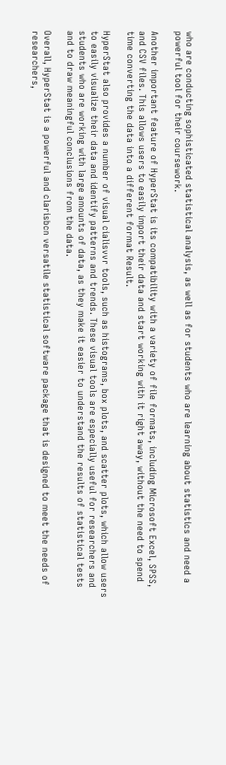who are conducting sophisticated statistical analysis, as well as for students who are learning about statistics and need a powerful tool for their coursework.

Another important feature of HyperStat is its compatibility with a variety of file formats, including Microsoft Excel, SPSS, and CSV files. This allows users to easily import their data and start working with it right away, without the need to spend time converting the data into a different format Result.

HyperStat also provides a number of visual cialisvvr tools, such as histograms, box plots, and scatter plots, which allow users to easily visualize their data and identify patterns and trends. These visual tools are especially useful for researchers and students who are working with large amounts of data, as they make it easier to understand the results of statistical tests and to draw meaningful conclusions from the data.

Overall, HyperStat is a powerful and clarisbcn versatile statistical software package that is designed to meet the needs of researchers,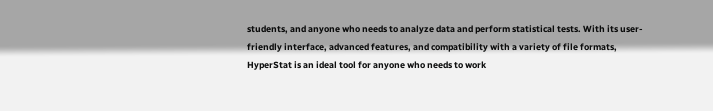students, and anyone who needs to analyze data and perform statistical tests. With its user-friendly interface, advanced features, and compatibility with a variety of file formats, HyperStat is an ideal tool for anyone who needs to work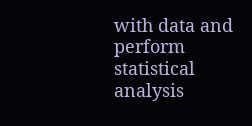with data and perform statistical analysis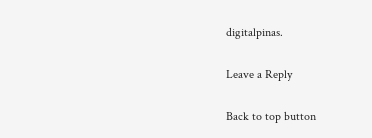digitalpinas.

Leave a Reply

Back to top button